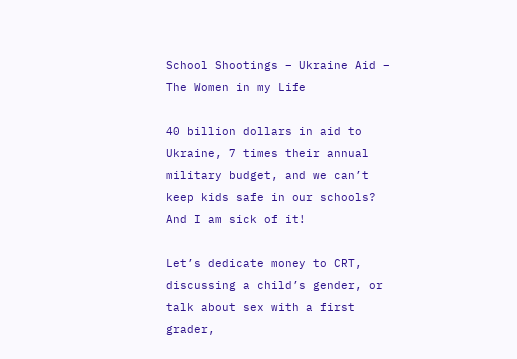School Shootings – Ukraine Aid – The Women in my Life

40 billion dollars in aid to Ukraine, 7 times their annual military budget, and we can’t keep kids safe in our schools? And I am sick of it!

Let’s dedicate money to CRT, discussing a child’s gender, or talk about sex with a first grader,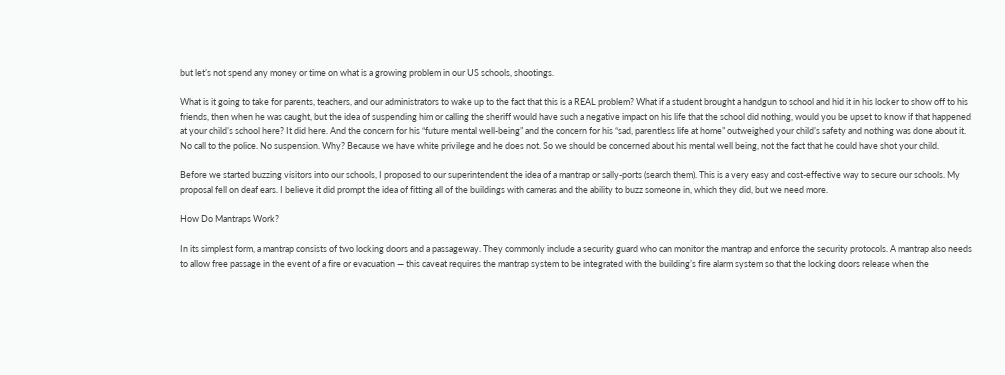but let’s not spend any money or time on what is a growing problem in our US schools, shootings.

What is it going to take for parents, teachers, and our administrators to wake up to the fact that this is a REAL problem? What if a student brought a handgun to school and hid it in his locker to show off to his friends, then when he was caught, but the idea of suspending him or calling the sheriff would have such a negative impact on his life that the school did nothing, would you be upset to know if that happened at your child’s school here? It did here. And the concern for his “future mental well-being” and the concern for his “sad, parentless life at home” outweighed your child’s safety and nothing was done about it. No call to the police. No suspension. Why? Because we have white privilege and he does not. So we should be concerned about his mental well being, not the fact that he could have shot your child.

Before we started buzzing visitors into our schools, I proposed to our superintendent the idea of a mantrap or sally-ports (search them). This is a very easy and cost-effective way to secure our schools. My proposal fell on deaf ears. I believe it did prompt the idea of fitting all of the buildings with cameras and the ability to buzz someone in, which they did, but we need more.

How Do Mantraps Work?

In its simplest form, a mantrap consists of two locking doors and a passageway. They commonly include a security guard who can monitor the mantrap and enforce the security protocols. A mantrap also needs to allow free passage in the event of a fire or evacuation — this caveat requires the mantrap system to be integrated with the building’s fire alarm system so that the locking doors release when the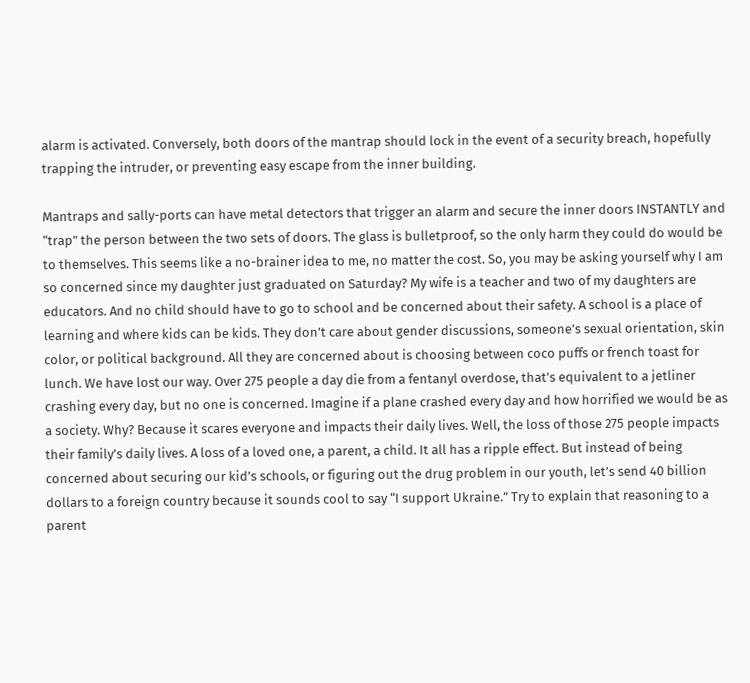alarm is activated. Conversely, both doors of the mantrap should lock in the event of a security breach, hopefully trapping the intruder, or preventing easy escape from the inner building.

Mantraps and sally-ports can have metal detectors that trigger an alarm and secure the inner doors INSTANTLY and “trap” the person between the two sets of doors. The glass is bulletproof, so the only harm they could do would be to themselves. This seems like a no-brainer idea to me, no matter the cost. So, you may be asking yourself why I am so concerned since my daughter just graduated on Saturday? My wife is a teacher and two of my daughters are educators. And no child should have to go to school and be concerned about their safety. A school is a place of learning and where kids can be kids. They don’t care about gender discussions, someone’s sexual orientation, skin color, or political background. All they are concerned about is choosing between coco puffs or french toast for lunch. We have lost our way. Over 275 people a day die from a fentanyl overdose, that’s equivalent to a jetliner crashing every day, but no one is concerned. Imagine if a plane crashed every day and how horrified we would be as a society. Why? Because it scares everyone and impacts their daily lives. Well, the loss of those 275 people impacts their family’s daily lives. A loss of a loved one, a parent, a child. It all has a ripple effect. But instead of being concerned about securing our kid’s schools, or figuring out the drug problem in our youth, let’s send 40 billion dollars to a foreign country because it sounds cool to say “I support Ukraine.” Try to explain that reasoning to a parent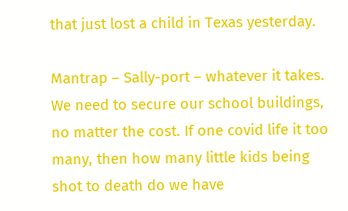that just lost a child in Texas yesterday.

Mantrap – Sally-port – whatever it takes. We need to secure our school buildings, no matter the cost. If one covid life it too many, then how many little kids being shot to death do we have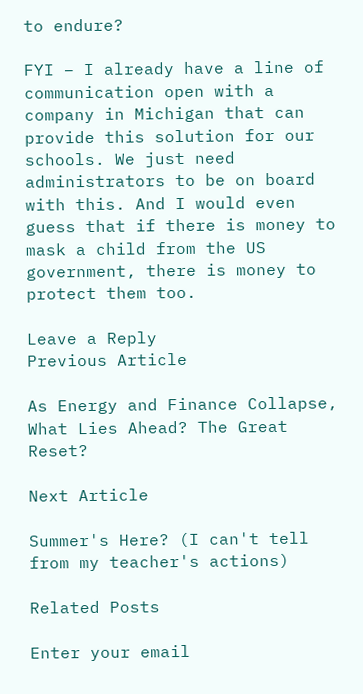to endure?

FYI – I already have a line of communication open with a company in Michigan that can provide this solution for our schools. We just need administrators to be on board with this. And I would even guess that if there is money to mask a child from the US government, there is money to protect them too.

Leave a Reply
Previous Article

As Energy and Finance Collapse, What Lies Ahead? The Great Reset?

Next Article

Summer's Here? (I can't tell from my teacher's actions)

Related Posts

Enter your email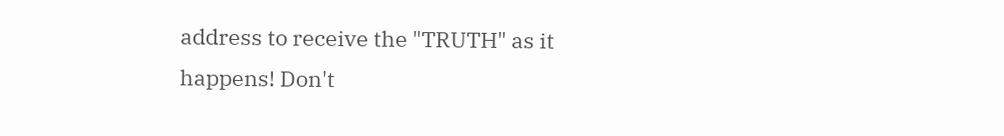address to receive the "TRUTH" as it happens! Don't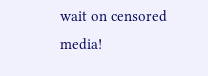wait on censored media!